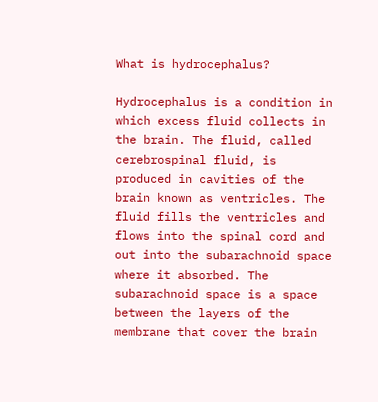What is hydrocephalus?

Hydrocephalus is a condition in which excess fluid collects in the brain. The fluid, called cerebrospinal fluid, is produced in cavities of the brain known as ventricles. The fluid fills the ventricles and flows into the spinal cord and out into the subarachnoid space where it absorbed. The subarachnoid space is a space between the layers of the membrane that cover the brain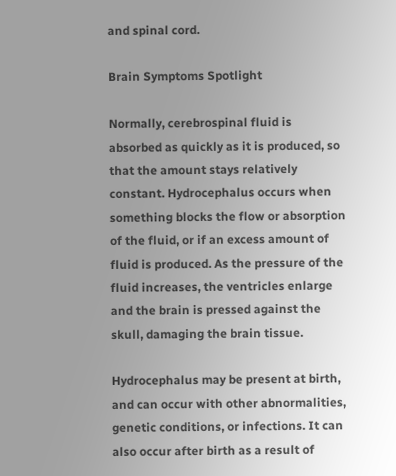and spinal cord.

Brain Symptoms Spotlight

Normally, cerebrospinal fluid is absorbed as quickly as it is produced, so that the amount stays relatively constant. Hydrocephalus occurs when something blocks the flow or absorption of the fluid, or if an excess amount of fluid is produced. As the pressure of the fluid increases, the ventricles enlarge and the brain is pressed against the skull, damaging the brain tissue.

Hydrocephalus may be present at birth, and can occur with other abnormalities, genetic conditions, or infections. It can also occur after birth as a result of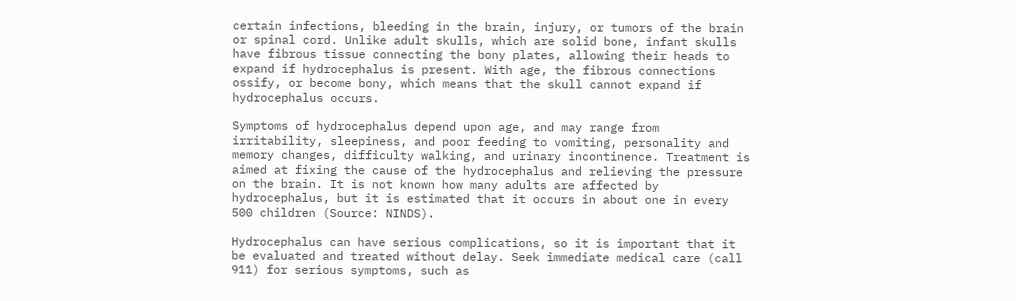certain infections, bleeding in the brain, injury, or tumors of the brain or spinal cord. Unlike adult skulls, which are solid bone, infant skulls have fibrous tissue connecting the bony plates, allowing their heads to expand if hydrocephalus is present. With age, the fibrous connections ossify, or become bony, which means that the skull cannot expand if hydrocephalus occurs.

Symptoms of hydrocephalus depend upon age, and may range from irritability, sleepiness, and poor feeding to vomiting, personality and memory changes, difficulty walking, and urinary incontinence. Treatment is aimed at fixing the cause of the hydrocephalus and relieving the pressure on the brain. It is not known how many adults are affected by hydrocephalus, but it is estimated that it occurs in about one in every 500 children (Source: NINDS).

Hydrocephalus can have serious complications, so it is important that it be evaluated and treated without delay. Seek immediate medical care (call 911) for serious symptoms, such as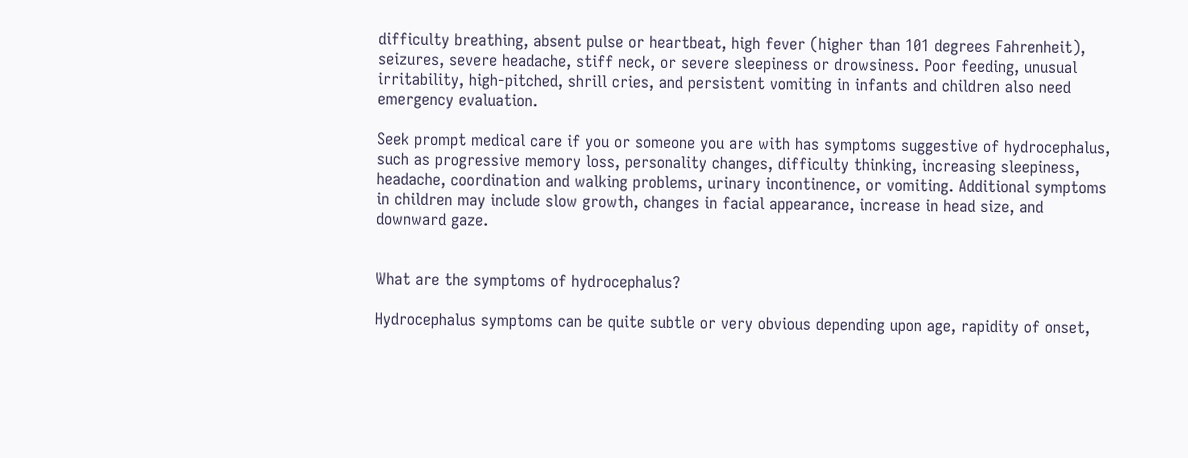difficulty breathing, absent pulse or heartbeat, high fever (higher than 101 degrees Fahrenheit), seizures, severe headache, stiff neck, or severe sleepiness or drowsiness. Poor feeding, unusual irritability, high-pitched, shrill cries, and persistent vomiting in infants and children also need emergency evaluation.

Seek prompt medical care if you or someone you are with has symptoms suggestive of hydrocephalus, such as progressive memory loss, personality changes, difficulty thinking, increasing sleepiness, headache, coordination and walking problems, urinary incontinence, or vomiting. Additional symptoms in children may include slow growth, changes in facial appearance, increase in head size, and downward gaze.


What are the symptoms of hydrocephalus?

Hydrocephalus symptoms can be quite subtle or very obvious depending upon age, rapidity of onset,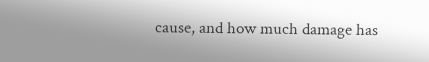cause, and how much damage has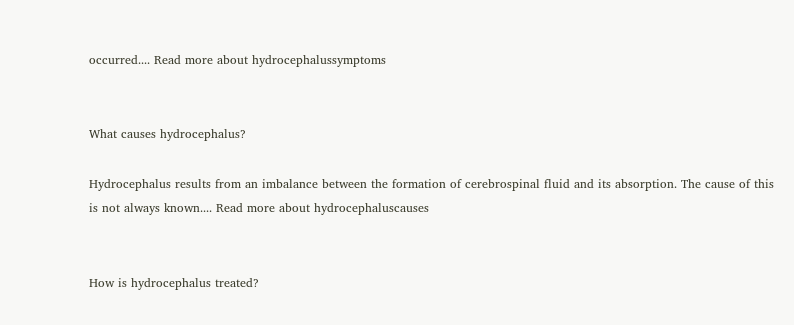occurred.... Read more about hydrocephalussymptoms


What causes hydrocephalus?

Hydrocephalus results from an imbalance between the formation of cerebrospinal fluid and its absorption. The cause of this is not always known.... Read more about hydrocephaluscauses


How is hydrocephalus treated?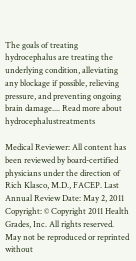The goals of treating hydrocephalus are treating the underlying condition, alleviating any blockage if possible, relieving pressure, and preventing ongoing brain damage.... Read more about hydrocephalustreatments

Medical Reviewer: All content has been reviewed by board-certified physicians under the direction of Rich Klasco, M.D., FACEP. Last Annual Review Date: May 2, 2011 Copyright: © Copyright 2011 Health Grades, Inc. All rights reserved. May not be reproduced or reprinted without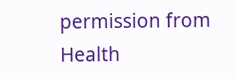permission from Health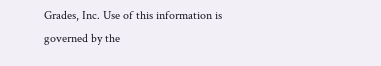Grades, Inc. Use of this information is governed by the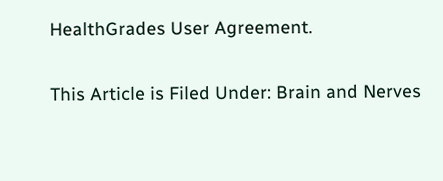HealthGrades User Agreement.

This Article is Filed Under: Brain and Nerves